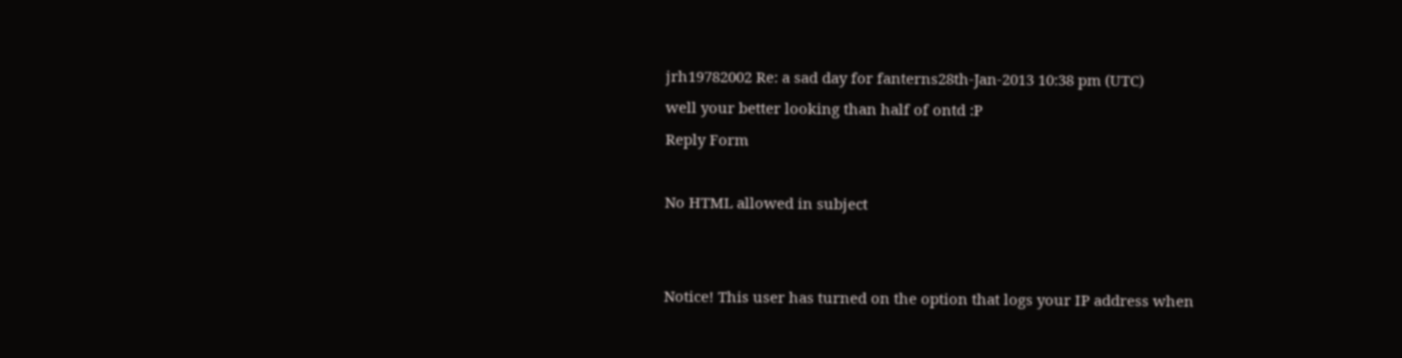jrh19782002 Re: a sad day for fanterns28th-Jan-2013 10:38 pm (UTC)
well your better looking than half of ontd :P
Reply Form

No HTML allowed in subject


Notice! This user has turned on the option that logs your IP address when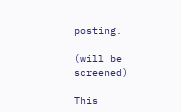posting.

(will be screened)

This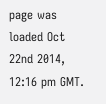page was loaded Oct 22nd 2014, 12:16 pm GMT.